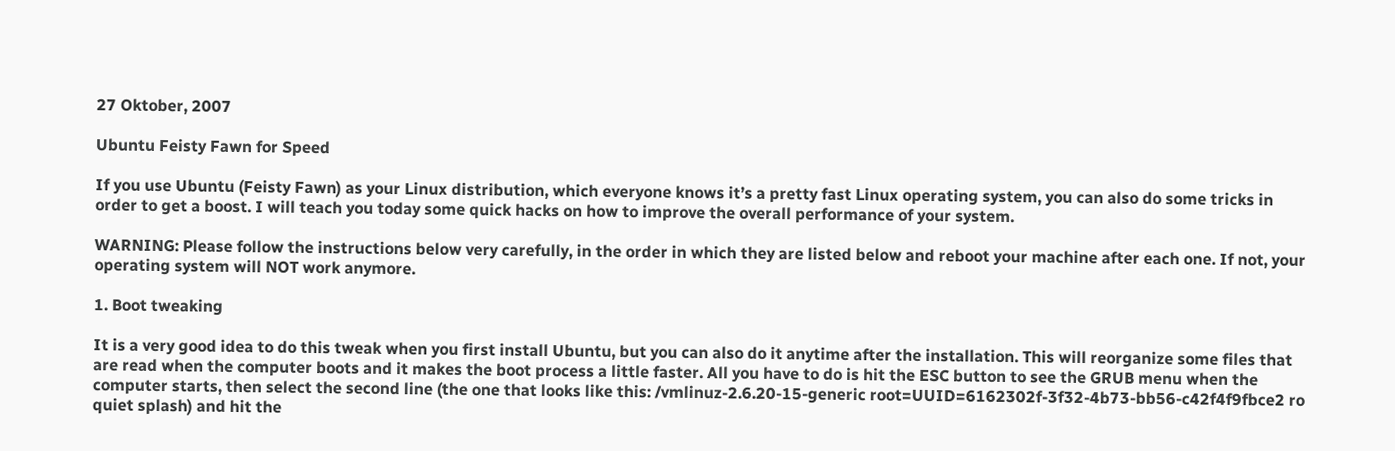27 Oktober, 2007

Ubuntu Feisty Fawn for Speed

If you use Ubuntu (Feisty Fawn) as your Linux distribution, which everyone knows it’s a pretty fast Linux operating system, you can also do some tricks in order to get a boost. I will teach you today some quick hacks on how to improve the overall performance of your system.

WARNING: Please follow the instructions below very carefully, in the order in which they are listed below and reboot your machine after each one. If not, your operating system will NOT work anymore.

1. Boot tweaking

It is a very good idea to do this tweak when you first install Ubuntu, but you can also do it anytime after the installation. This will reorganize some files that are read when the computer boots and it makes the boot process a little faster. All you have to do is hit the ESC button to see the GRUB menu when the computer starts, then select the second line (the one that looks like this: /vmlinuz-2.6.20-15-generic root=UUID=6162302f-3f32-4b73-bb56-c42f4f9fbce2 ro quiet splash) and hit the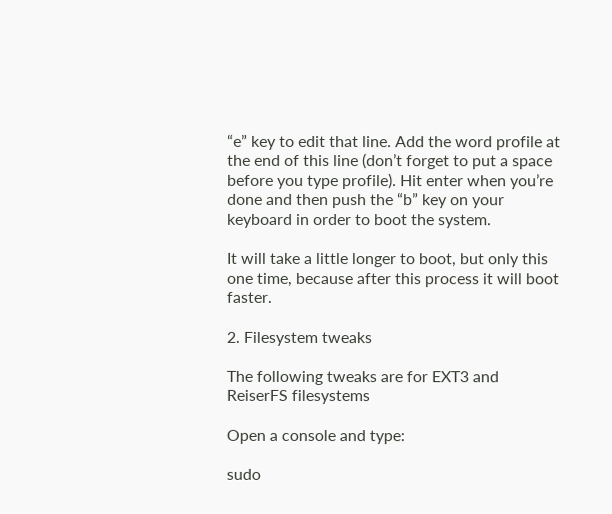“e” key to edit that line. Add the word profile at the end of this line (don’t forget to put a space before you type profile). Hit enter when you’re done and then push the “b” key on your keyboard in order to boot the system.

It will take a little longer to boot, but only this one time, because after this process it will boot faster.

2. Filesystem tweaks

The following tweaks are for EXT3 and ReiserFS filesystems

Open a console and type:

sudo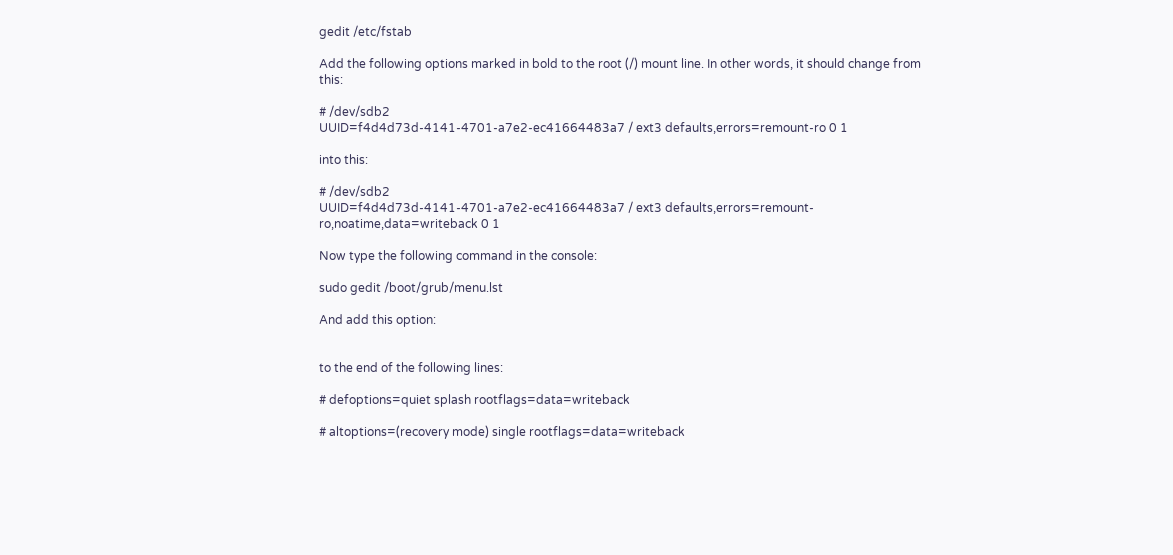gedit /etc/fstab

Add the following options marked in bold to the root (/) mount line. In other words, it should change from this:

# /dev/sdb2
UUID=f4d4d73d-4141-4701-a7e2-ec41664483a7 / ext3 defaults,errors=remount-ro 0 1

into this:

# /dev/sdb2
UUID=f4d4d73d-4141-4701-a7e2-ec41664483a7 / ext3 defaults,errors=remount-ro,noatime,data=writeback 0 1

Now type the following command in the console:

sudo gedit /boot/grub/menu.lst

And add this option:


to the end of the following lines:

# defoptions=quiet splash rootflags=data=writeback

# altoptions=(recovery mode) single rootflags=data=writeback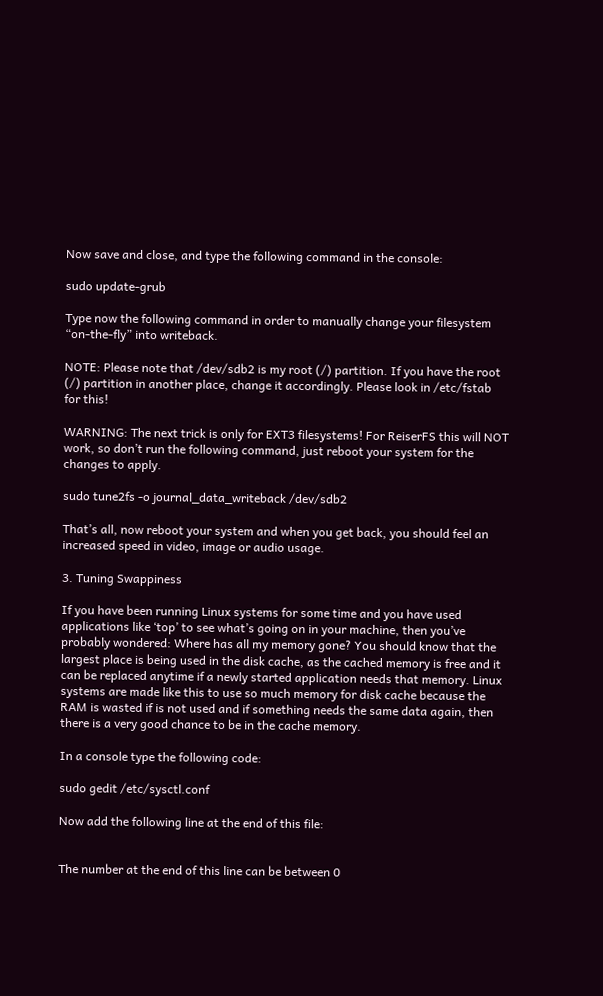Now save and close, and type the following command in the console:

sudo update-grub

Type now the following command in order to manually change your filesystem “on-the-fly” into writeback.

NOTE: Please note that /dev/sdb2 is my root (/) partition. If you have the root (/) partition in another place, change it accordingly. Please look in /etc/fstab for this!

WARNING: The next trick is only for EXT3 filesystems! For ReiserFS this will NOT work, so don’t run the following command, just reboot your system for the changes to apply.

sudo tune2fs -o journal_data_writeback /dev/sdb2

That’s all, now reboot your system and when you get back, you should feel an increased speed in video, image or audio usage.

3. Tuning Swappiness

If you have been running Linux systems for some time and you have used applications like ‘top’ to see what’s going on in your machine, then you’ve probably wondered: Where has all my memory gone? You should know that the largest place is being used in the disk cache, as the cached memory is free and it can be replaced anytime if a newly started application needs that memory. Linux systems are made like this to use so much memory for disk cache because the RAM is wasted if is not used and if something needs the same data again, then there is a very good chance to be in the cache memory.

In a console type the following code:

sudo gedit /etc/sysctl.conf

Now add the following line at the end of this file:


The number at the end of this line can be between 0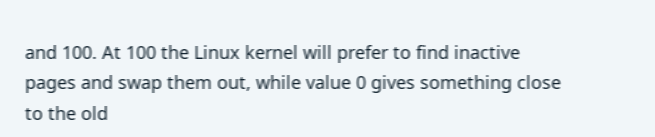and 100. At 100 the Linux kernel will prefer to find inactive pages and swap them out, while value 0 gives something close to the old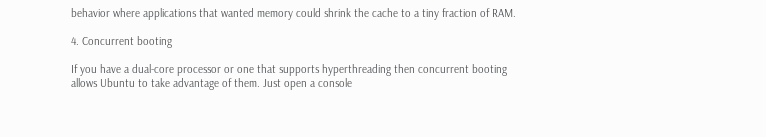behavior where applications that wanted memory could shrink the cache to a tiny fraction of RAM.

4. Concurrent booting

If you have a dual-core processor or one that supports hyperthreading then concurrent booting allows Ubuntu to take advantage of them. Just open a console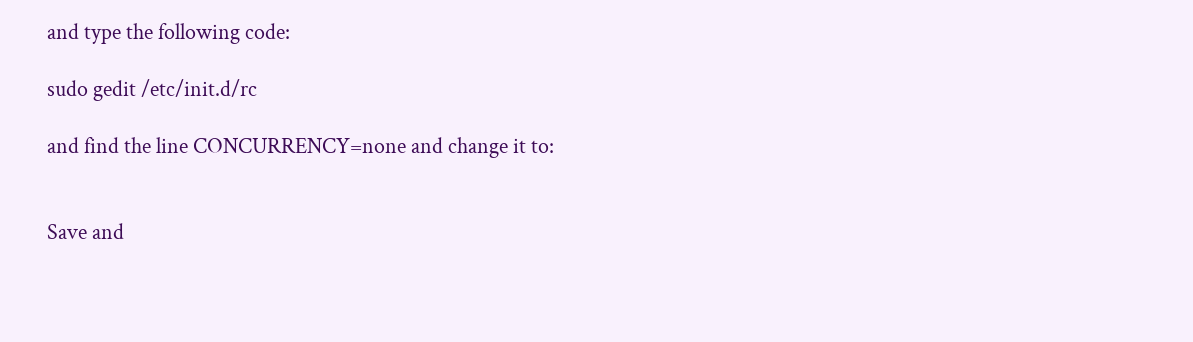and type the following code:

sudo gedit /etc/init.d/rc

and find the line CONCURRENCY=none and change it to:


Save and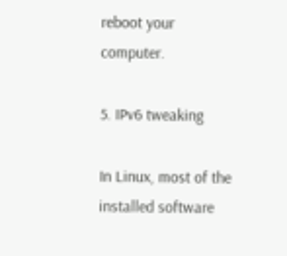reboot your computer.

5. IPv6 tweaking

In Linux, most of the installed software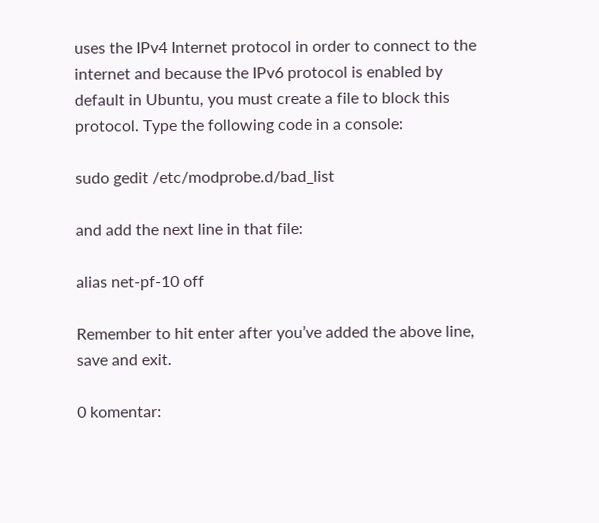uses the IPv4 Internet protocol in order to connect to the internet and because the IPv6 protocol is enabled by default in Ubuntu, you must create a file to block this protocol. Type the following code in a console:

sudo gedit /etc/modprobe.d/bad_list

and add the next line in that file:

alias net-pf-10 off

Remember to hit enter after you’ve added the above line, save and exit.

0 komentar: